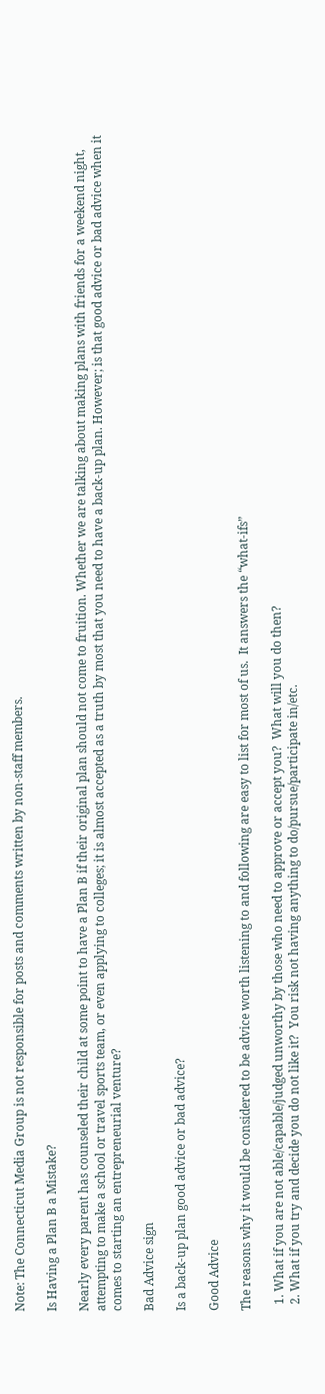Note: The Connecticut Media Group is not responsible for posts and comments written by non-staff members.

Is Having a Plan B a Mistake?

Nearly every parent has counseled their child at some point to have a Plan B if their original plan should not come to fruition. Whether we are talking about making plans with friends for a weekend night, attempting to make a school or travel sports team, or even applying to colleges; it is almost accepted as a truth by most that you need to have a back-up plan. However; is that good advice or bad advice when it comes to starting an entrepreneurial venture?

Bad Advice sign

Is a back-up plan good advice or bad advice?

Good Advice

The reasons why it would be considered to be advice worth listening to and following are easy to list for most of us.  It answers the “what-ifs”

  1. What if you are not able/capable/judged unworthy by those who need to approve or accept you?  What will you do then?
  2. What if you try and decide you do not like it?  You risk not having anything to do/pursue/participate in/etc.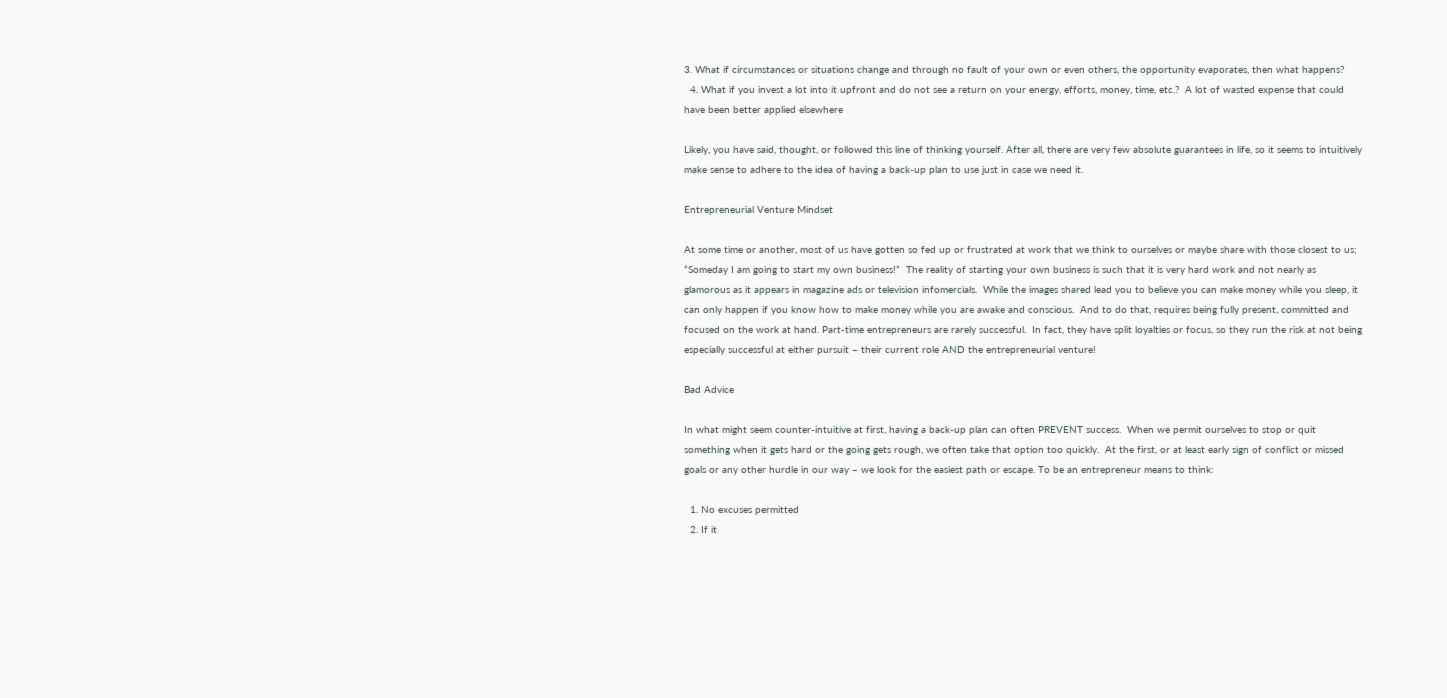3. What if circumstances or situations change and through no fault of your own or even others, the opportunity evaporates, then what happens?
  4. What if you invest a lot into it upfront and do not see a return on your energy, efforts, money, time, etc.?  A lot of wasted expense that could have been better applied elsewhere

Likely, you have said, thought, or followed this line of thinking yourself. After all, there are very few absolute guarantees in life, so it seems to intuitively make sense to adhere to the idea of having a back-up plan to use just in case we need it.

Entrepreneurial Venture Mindset

At some time or another, most of us have gotten so fed up or frustrated at work that we think to ourselves or maybe share with those closest to us; “Someday I am going to start my own business!”  The reality of starting your own business is such that it is very hard work and not nearly as glamorous as it appears in magazine ads or television infomercials.  While the images shared lead you to believe you can make money while you sleep, it can only happen if you know how to make money while you are awake and conscious.  And to do that, requires being fully present, committed and focused on the work at hand. Part-time entrepreneurs are rarely successful.  In fact, they have split loyalties or focus, so they run the risk at not being especially successful at either pursuit – their current role AND the entrepreneurial venture!

Bad Advice

In what might seem counter-intuitive at first, having a back-up plan can often PREVENT success.  When we permit ourselves to stop or quit something when it gets hard or the going gets rough, we often take that option too quickly.  At the first, or at least early sign of conflict or missed goals or any other hurdle in our way – we look for the easiest path or escape. To be an entrepreneur means to think:

  1. No excuses permitted
  2. If it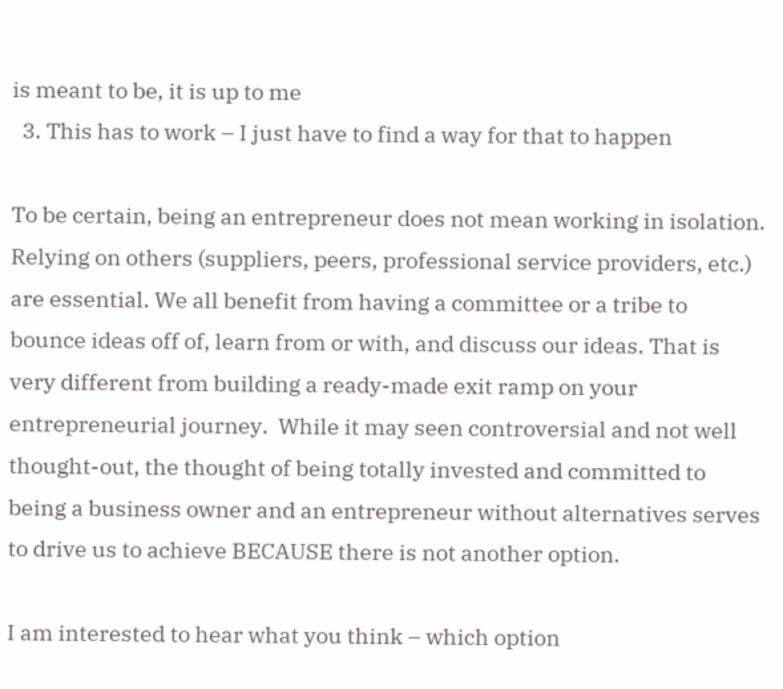is meant to be, it is up to me
  3. This has to work – I just have to find a way for that to happen

To be certain, being an entrepreneur does not mean working in isolation.  Relying on others (suppliers, peers, professional service providers, etc.) are essential. We all benefit from having a committee or a tribe to bounce ideas off of, learn from or with, and discuss our ideas. That is very different from building a ready-made exit ramp on your entrepreneurial journey.  While it may seen controversial and not well thought-out, the thought of being totally invested and committed to being a business owner and an entrepreneur without alternatives serves to drive us to achieve BECAUSE there is not another option.

I am interested to hear what you think – which option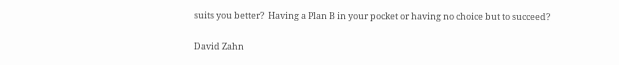suits you better?  Having a Plan B in your pocket or having no choice but to succeed?

David Zahn